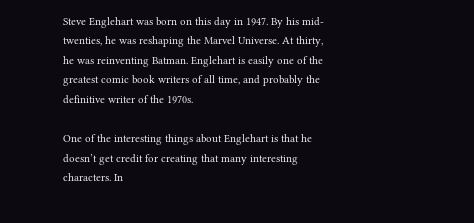Steve Englehart was born on this day in 1947. By his mid-twenties, he was reshaping the Marvel Universe. At thirty, he was reinventing Batman. Englehart is easily one of the greatest comic book writers of all time, and probably the definitive writer of the 1970s.

One of the interesting things about Englehart is that he doesn’t get credit for creating that many interesting characters. In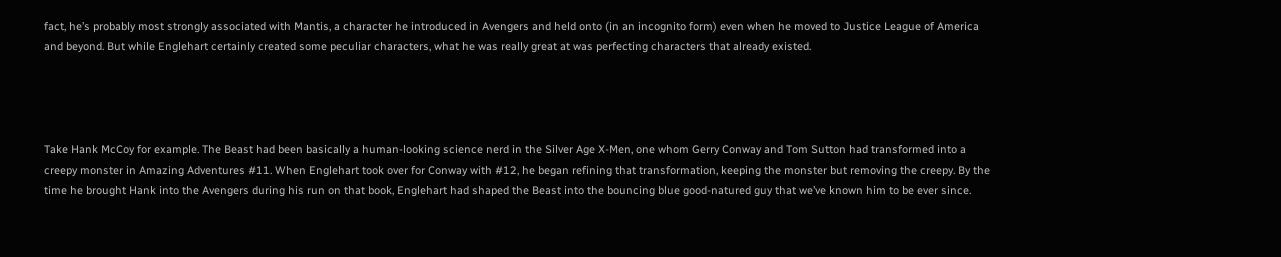fact, he’s probably most strongly associated with Mantis, a character he introduced in Avengers and held onto (in an incognito form) even when he moved to Justice League of America and beyond. But while Englehart certainly created some peculiar characters, what he was really great at was perfecting characters that already existed.




Take Hank McCoy for example. The Beast had been basically a human-looking science nerd in the Silver Age X-Men, one whom Gerry Conway and Tom Sutton had transformed into a creepy monster in Amazing Adventures #11. When Englehart took over for Conway with #12, he began refining that transformation, keeping the monster but removing the creepy. By the time he brought Hank into the Avengers during his run on that book, Englehart had shaped the Beast into the bouncing blue good-natured guy that we’ve known him to be ever since.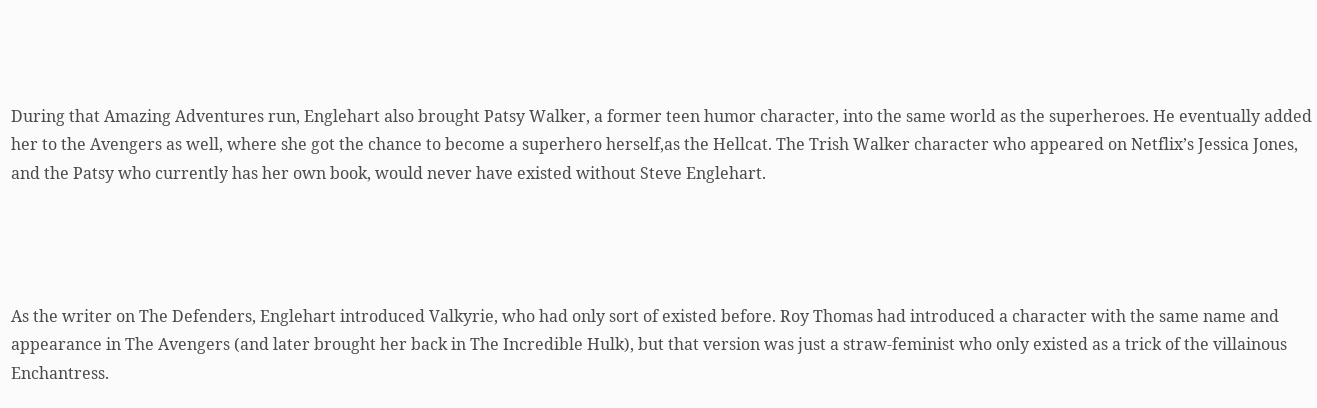During that Amazing Adventures run, Englehart also brought Patsy Walker, a former teen humor character, into the same world as the superheroes. He eventually added her to the Avengers as well, where she got the chance to become a superhero herself,as the Hellcat. The Trish Walker character who appeared on Netflix’s Jessica Jones, and the Patsy who currently has her own book, would never have existed without Steve Englehart.




As the writer on The Defenders, Englehart introduced Valkyrie, who had only sort of existed before. Roy Thomas had introduced a character with the same name and appearance in The Avengers (and later brought her back in The Incredible Hulk), but that version was just a straw-feminist who only existed as a trick of the villainous Enchantress.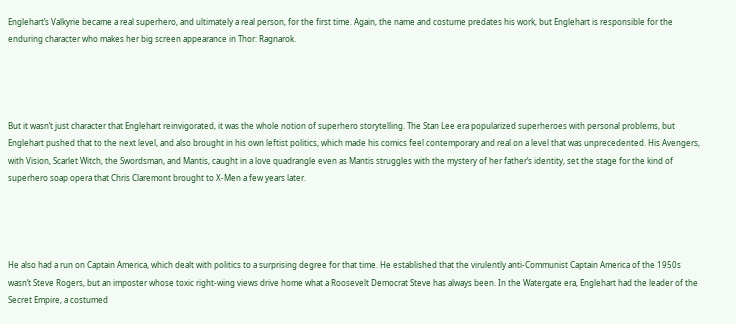Englehart’s Valkyrie became a real superhero, and ultimately a real person, for the first time. Again, the name and costume predates his work, but Englehart is responsible for the enduring character who makes her big screen appearance in Thor: Ragnarok.




But it wasn’t just character that Englehart reinvigorated, it was the whole notion of superhero storytelling. The Stan Lee era popularized superheroes with personal problems, but Englehart pushed that to the next level, and also brought in his own leftist politics, which made his comics feel contemporary and real on a level that was unprecedented. His Avengers, with Vision, Scarlet Witch, the Swordsman, and Mantis, caught in a love quadrangle even as Mantis struggles with the mystery of her father’s identity, set the stage for the kind of superhero soap opera that Chris Claremont brought to X-Men a few years later.




He also had a run on Captain America, which dealt with politics to a surprising degree for that time. He established that the virulently anti-Communist Captain America of the 1950s wasn’t Steve Rogers, but an imposter whose toxic right-wing views drive home what a Roosevelt Democrat Steve has always been. In the Watergate era, Englehart had the leader of the Secret Empire, a costumed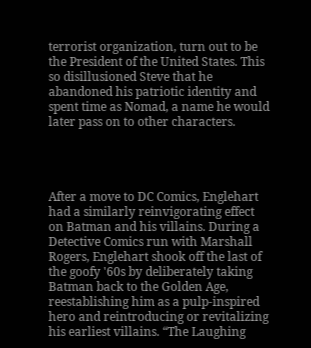terrorist organization, turn out to be the President of the United States. This so disillusioned Steve that he abandoned his patriotic identity and spent time as Nomad, a name he would later pass on to other characters.




After a move to DC Comics, Englehart had a similarly reinvigorating effect on Batman and his villains. During a Detective Comics run with Marshall Rogers, Englehart shook off the last of the goofy '60s by deliberately taking Batman back to the Golden Age, reestablishing him as a pulp-inspired hero and reintroducing or revitalizing his earliest villains. “The Laughing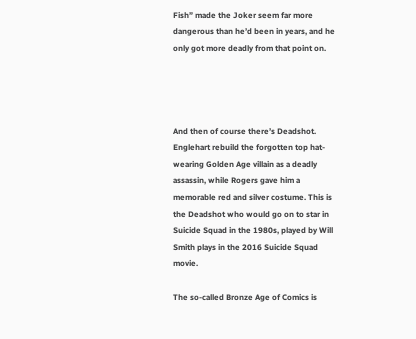Fish” made the Joker seem far more dangerous than he’d been in years, and he only got more deadly from that point on.




And then of course there’s Deadshot. Englehart rebuild the forgotten top hat-wearing Golden Age villain as a deadly assassin, while Rogers gave him a memorable red and silver costume. This is the Deadshot who would go on to star in Suicide Squad in the 1980s, played by Will Smith plays in the 2016 Suicide Squad movie.

The so-called Bronze Age of Comics is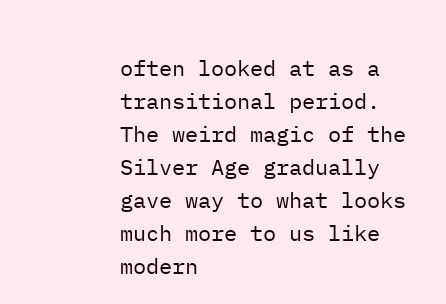often looked at as a transitional period. The weird magic of the Silver Age gradually gave way to what looks much more to us like modern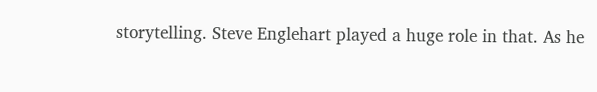storytelling. Steve Englehart played a huge role in that. As he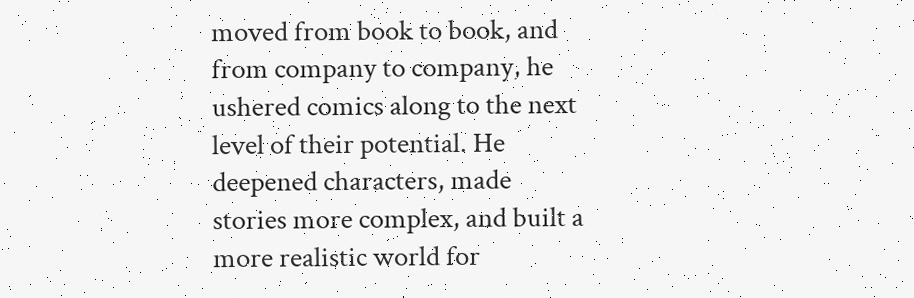moved from book to book, and from company to company, he ushered comics along to the next level of their potential. He deepened characters, made stories more complex, and built a more realistic world for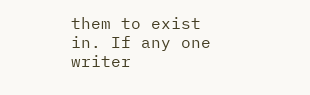them to exist in. If any one writer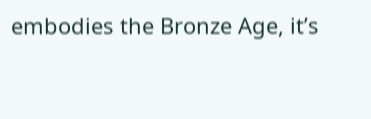embodies the Bronze Age, it’s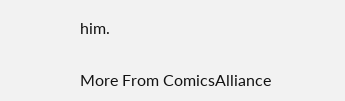him.


More From ComicsAlliance